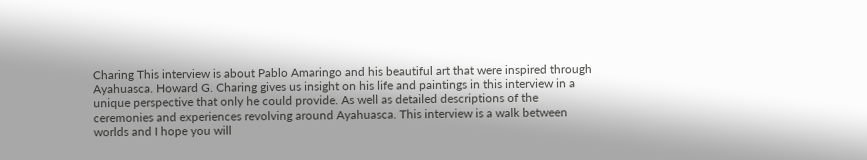Charing This interview is about Pablo Amaringo and his beautiful art that were inspired through Ayahuasca. Howard G. Charing gives us insight on his life and paintings in this interview in a unique perspective that only he could provide. As well as detailed descriptions of the ceremonies and experiences revolving around Ayahuasca. This interview is a walk between worlds and I hope you will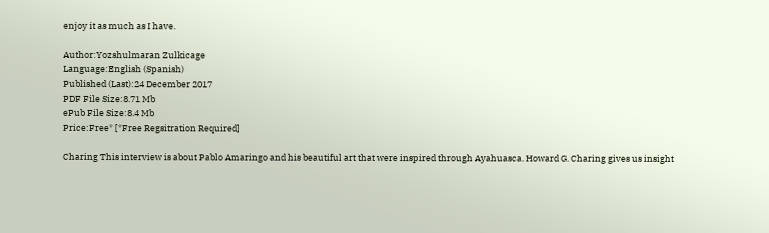enjoy it as much as I have.

Author:Yozshulmaran Zulkicage
Language:English (Spanish)
Published (Last):24 December 2017
PDF File Size:8.71 Mb
ePub File Size:8.4 Mb
Price:Free* [*Free Regsitration Required]

Charing This interview is about Pablo Amaringo and his beautiful art that were inspired through Ayahuasca. Howard G. Charing gives us insight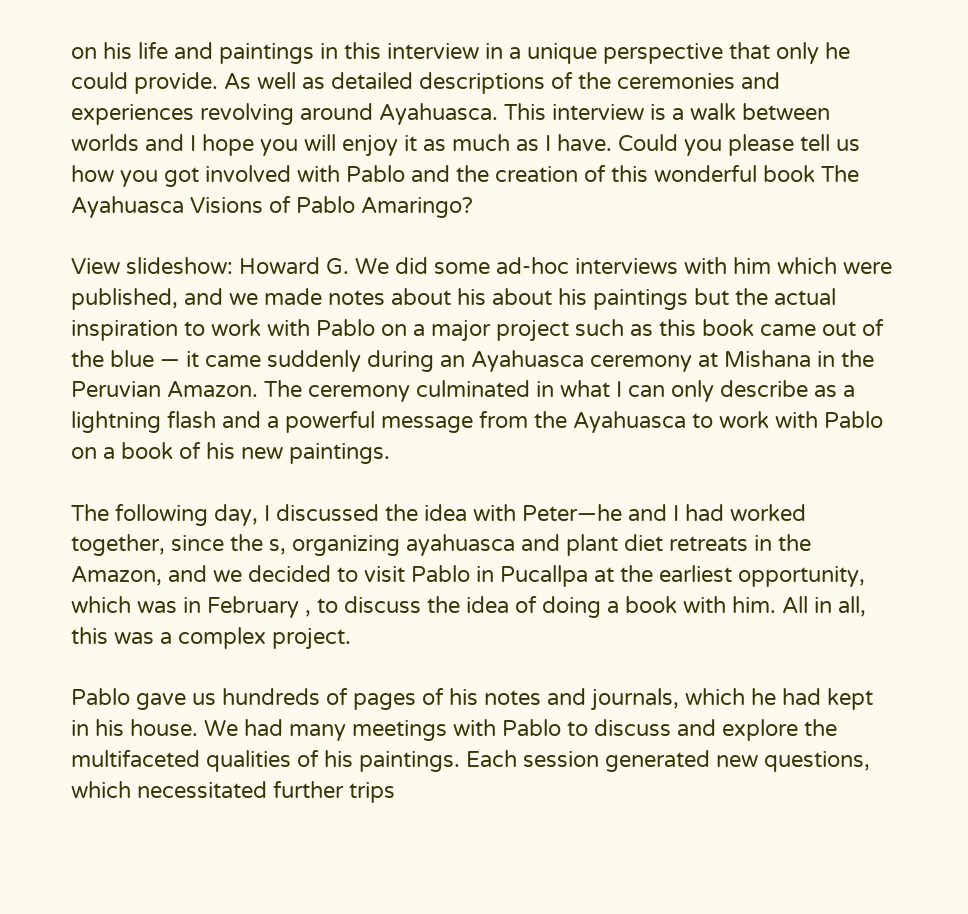on his life and paintings in this interview in a unique perspective that only he could provide. As well as detailed descriptions of the ceremonies and experiences revolving around Ayahuasca. This interview is a walk between worlds and I hope you will enjoy it as much as I have. Could you please tell us how you got involved with Pablo and the creation of this wonderful book The Ayahuasca Visions of Pablo Amaringo?

View slideshow: Howard G. We did some ad-hoc interviews with him which were published, and we made notes about his about his paintings but the actual inspiration to work with Pablo on a major project such as this book came out of the blue — it came suddenly during an Ayahuasca ceremony at Mishana in the Peruvian Amazon. The ceremony culminated in what I can only describe as a lightning flash and a powerful message from the Ayahuasca to work with Pablo on a book of his new paintings.

The following day, I discussed the idea with Peter—he and I had worked together, since the s, organizing ayahuasca and plant diet retreats in the Amazon, and we decided to visit Pablo in Pucallpa at the earliest opportunity, which was in February , to discuss the idea of doing a book with him. All in all, this was a complex project.

Pablo gave us hundreds of pages of his notes and journals, which he had kept in his house. We had many meetings with Pablo to discuss and explore the multifaceted qualities of his paintings. Each session generated new questions, which necessitated further trips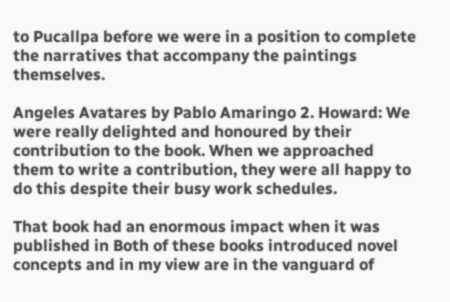to Pucallpa before we were in a position to complete the narratives that accompany the paintings themselves.

Angeles Avatares by Pablo Amaringo 2. Howard: We were really delighted and honoured by their contribution to the book. When we approached them to write a contribution, they were all happy to do this despite their busy work schedules.

That book had an enormous impact when it was published in Both of these books introduced novel concepts and in my view are in the vanguard of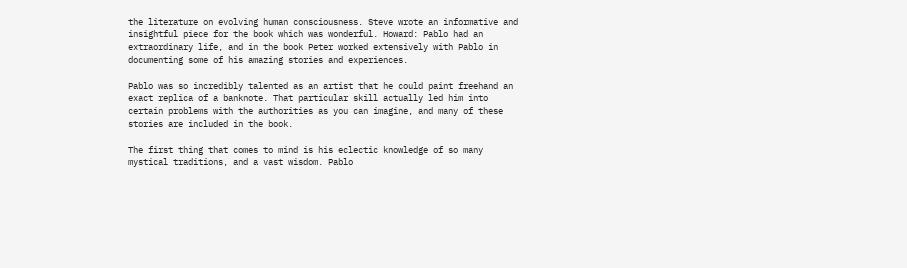the literature on evolving human consciousness. Steve wrote an informative and insightful piece for the book which was wonderful. Howard: Pablo had an extraordinary life, and in the book Peter worked extensively with Pablo in documenting some of his amazing stories and experiences.

Pablo was so incredibly talented as an artist that he could paint freehand an exact replica of a banknote. That particular skill actually led him into certain problems with the authorities as you can imagine, and many of these stories are included in the book.

The first thing that comes to mind is his eclectic knowledge of so many mystical traditions, and a vast wisdom. Pablo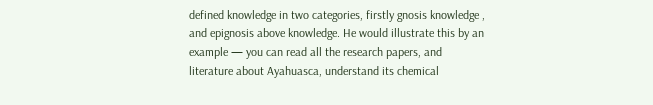defined knowledge in two categories, firstly gnosis knowledge , and epignosis above knowledge. He would illustrate this by an example — you can read all the research papers, and literature about Ayahuasca, understand its chemical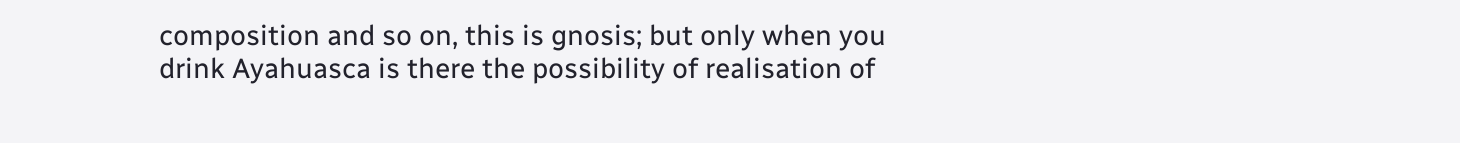composition and so on, this is gnosis; but only when you drink Ayahuasca is there the possibility of realisation of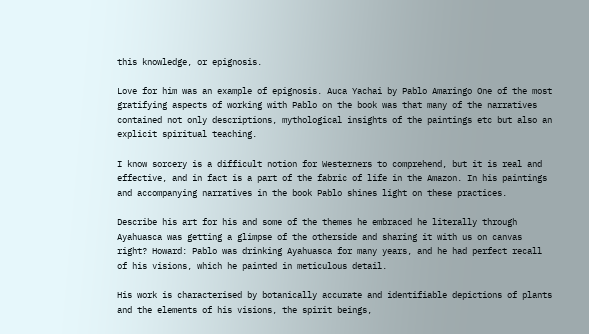this knowledge, or epignosis.

Love for him was an example of epignosis. Auca Yachai by Pablo Amaringo One of the most gratifying aspects of working with Pablo on the book was that many of the narratives contained not only descriptions, mythological insights of the paintings etc but also an explicit spiritual teaching.

I know sorcery is a difficult notion for Westerners to comprehend, but it is real and effective, and in fact is a part of the fabric of life in the Amazon. In his paintings and accompanying narratives in the book Pablo shines light on these practices.

Describe his art for his and some of the themes he embraced he literally through Ayahuasca was getting a glimpse of the otherside and sharing it with us on canvas right? Howard: Pablo was drinking Ayahuasca for many years, and he had perfect recall of his visions, which he painted in meticulous detail.

His work is characterised by botanically accurate and identifiable depictions of plants and the elements of his visions, the spirit beings,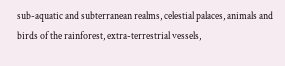sub-aquatic and subterranean realms, celestial palaces, animals and birds of the rainforest, extra-terrestrial vessels,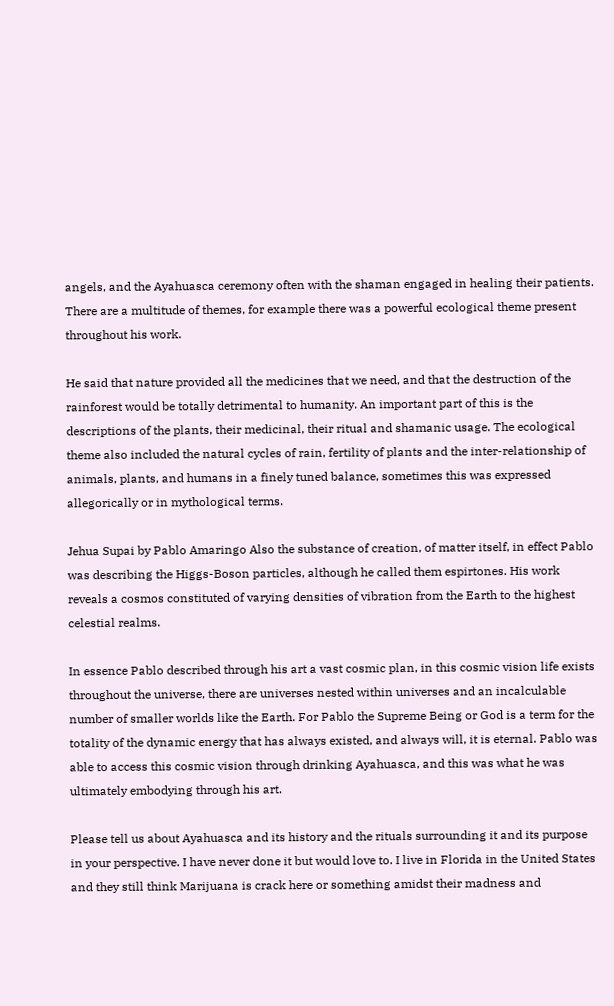angels, and the Ayahuasca ceremony often with the shaman engaged in healing their patients. There are a multitude of themes, for example there was a powerful ecological theme present throughout his work.

He said that nature provided all the medicines that we need, and that the destruction of the rainforest would be totally detrimental to humanity. An important part of this is the descriptions of the plants, their medicinal, their ritual and shamanic usage. The ecological theme also included the natural cycles of rain, fertility of plants and the inter-relationship of animals, plants, and humans in a finely tuned balance, sometimes this was expressed allegorically or in mythological terms.

Jehua Supai by Pablo Amaringo Also the substance of creation, of matter itself, in effect Pablo was describing the Higgs-Boson particles, although he called them espirtones. His work reveals a cosmos constituted of varying densities of vibration from the Earth to the highest celestial realms.

In essence Pablo described through his art a vast cosmic plan, in this cosmic vision life exists throughout the universe, there are universes nested within universes and an incalculable number of smaller worlds like the Earth. For Pablo the Supreme Being or God is a term for the totality of the dynamic energy that has always existed, and always will, it is eternal. Pablo was able to access this cosmic vision through drinking Ayahuasca, and this was what he was ultimately embodying through his art.

Please tell us about Ayahuasca and its history and the rituals surrounding it and its purpose in your perspective. I have never done it but would love to. I live in Florida in the United States and they still think Marijuana is crack here or something amidst their madness and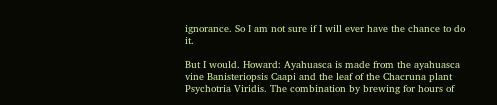ignorance. So I am not sure if I will ever have the chance to do it.

But I would. Howard: Ayahuasca is made from the ayahuasca vine Banisteriopsis Caapi and the leaf of the Chacruna plant Psychotria Viridis. The combination by brewing for hours of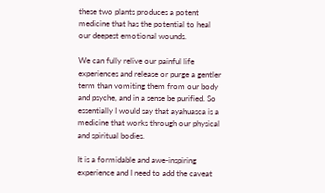these two plants produces a potent medicine that has the potential to heal our deepest emotional wounds.

We can fully relive our painful life experiences and release or purge a gentler term than vomiting them from our body and psyche, and in a sense be purified. So essentially I would say that ayahuasca is a medicine that works through our physical and spiritual bodies.

It is a formidable and awe-inspiring experience and I need to add the caveat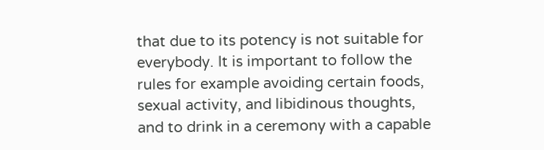that due to its potency is not suitable for everybody. It is important to follow the rules for example avoiding certain foods, sexual activity, and libidinous thoughts, and to drink in a ceremony with a capable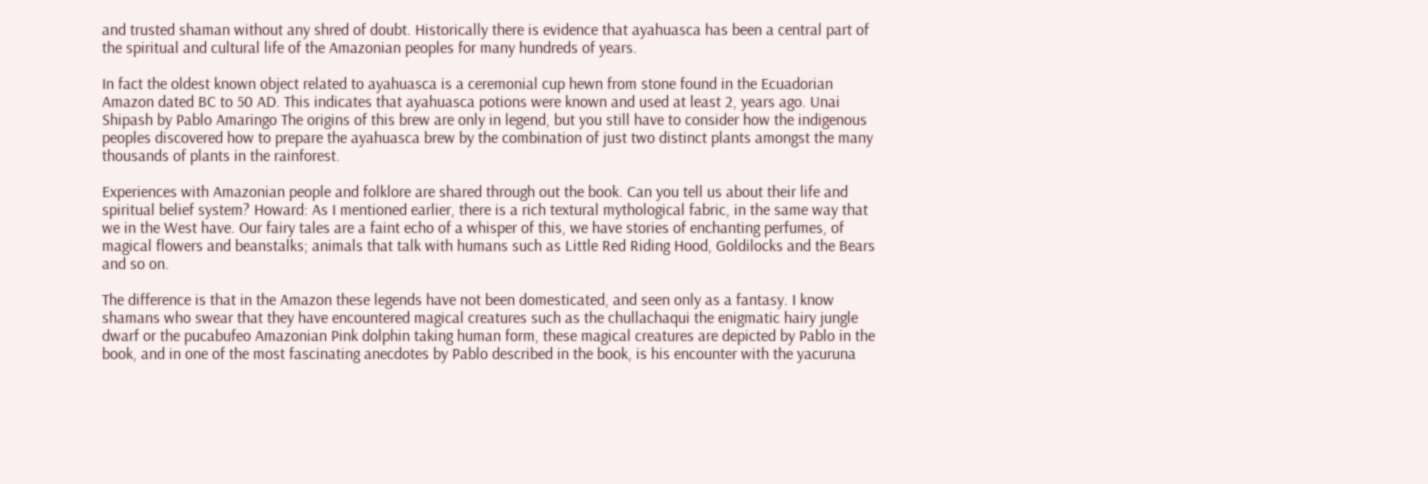and trusted shaman without any shred of doubt. Historically there is evidence that ayahuasca has been a central part of the spiritual and cultural life of the Amazonian peoples for many hundreds of years.

In fact the oldest known object related to ayahuasca is a ceremonial cup hewn from stone found in the Ecuadorian Amazon dated BC to 50 AD. This indicates that ayahuasca potions were known and used at least 2, years ago. Unai Shipash by Pablo Amaringo The origins of this brew are only in legend, but you still have to consider how the indigenous peoples discovered how to prepare the ayahuasca brew by the combination of just two distinct plants amongst the many thousands of plants in the rainforest.

Experiences with Amazonian people and folklore are shared through out the book. Can you tell us about their life and spiritual belief system? Howard: As I mentioned earlier, there is a rich textural mythological fabric, in the same way that we in the West have. Our fairy tales are a faint echo of a whisper of this, we have stories of enchanting perfumes, of magical flowers and beanstalks; animals that talk with humans such as Little Red Riding Hood, Goldilocks and the Bears and so on.

The difference is that in the Amazon these legends have not been domesticated, and seen only as a fantasy. I know shamans who swear that they have encountered magical creatures such as the chullachaqui the enigmatic hairy jungle dwarf or the pucabufeo Amazonian Pink dolphin taking human form, these magical creatures are depicted by Pablo in the book, and in one of the most fascinating anecdotes by Pablo described in the book, is his encounter with the yacuruna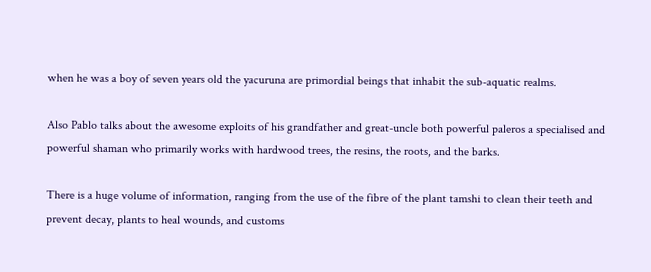when he was a boy of seven years old the yacuruna are primordial beings that inhabit the sub-aquatic realms.

Also Pablo talks about the awesome exploits of his grandfather and great-uncle both powerful paleros a specialised and powerful shaman who primarily works with hardwood trees, the resins, the roots, and the barks.

There is a huge volume of information, ranging from the use of the fibre of the plant tamshi to clean their teeth and prevent decay, plants to heal wounds, and customs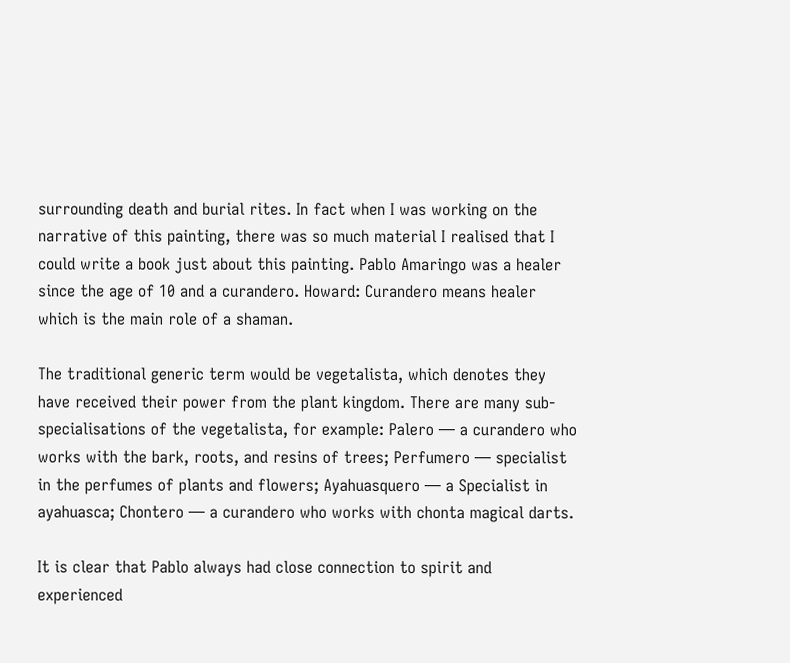surrounding death and burial rites. In fact when I was working on the narrative of this painting, there was so much material I realised that I could write a book just about this painting. Pablo Amaringo was a healer since the age of 10 and a curandero. Howard: Curandero means healer which is the main role of a shaman.

The traditional generic term would be vegetalista, which denotes they have received their power from the plant kingdom. There are many sub-specialisations of the vegetalista, for example: Palero — a curandero who works with the bark, roots, and resins of trees; Perfumero — specialist in the perfumes of plants and flowers; Ayahuasquero — a Specialist in ayahuasca; Chontero — a curandero who works with chonta magical darts.

It is clear that Pablo always had close connection to spirit and experienced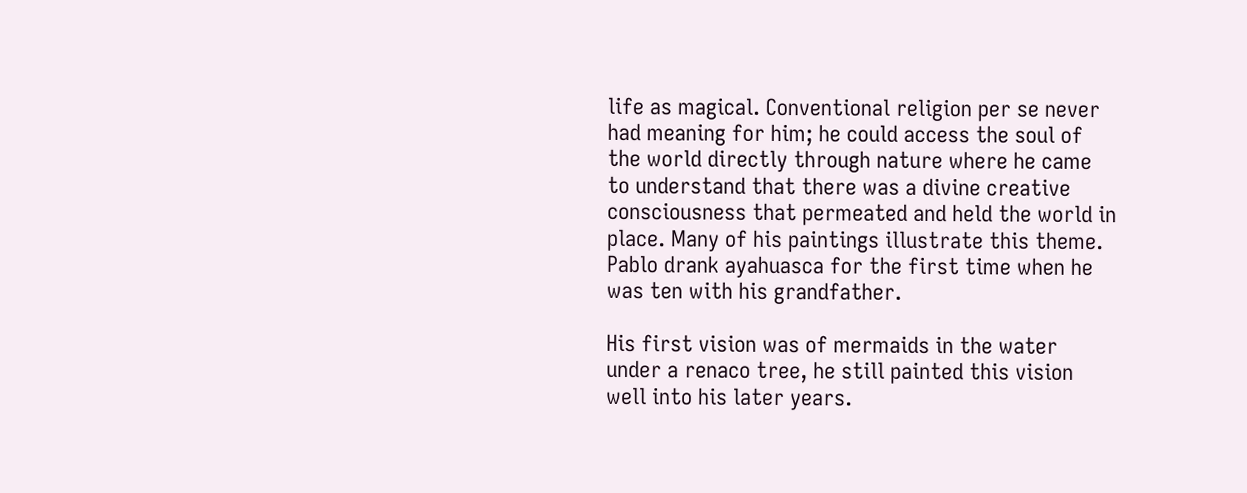life as magical. Conventional religion per se never had meaning for him; he could access the soul of the world directly through nature where he came to understand that there was a divine creative consciousness that permeated and held the world in place. Many of his paintings illustrate this theme. Pablo drank ayahuasca for the first time when he was ten with his grandfather.

His first vision was of mermaids in the water under a renaco tree, he still painted this vision well into his later years.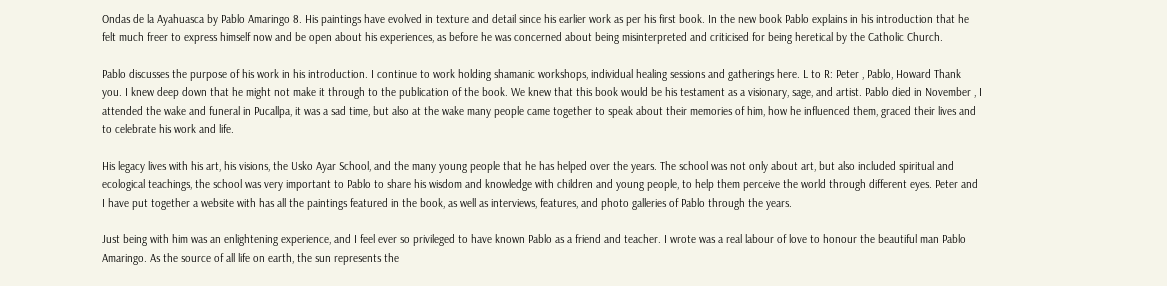Ondas de la Ayahuasca by Pablo Amaringo 8. His paintings have evolved in texture and detail since his earlier work as per his first book. In the new book Pablo explains in his introduction that he felt much freer to express himself now and be open about his experiences, as before he was concerned about being misinterpreted and criticised for being heretical by the Catholic Church.

Pablo discusses the purpose of his work in his introduction. I continue to work holding shamanic workshops, individual healing sessions and gatherings here. L to R: Peter , Pablo, Howard Thank you. I knew deep down that he might not make it through to the publication of the book. We knew that this book would be his testament as a visionary, sage, and artist. Pablo died in November , I attended the wake and funeral in Pucallpa, it was a sad time, but also at the wake many people came together to speak about their memories of him, how he influenced them, graced their lives and to celebrate his work and life.

His legacy lives with his art, his visions, the Usko Ayar School, and the many young people that he has helped over the years. The school was not only about art, but also included spiritual and ecological teachings, the school was very important to Pablo to share his wisdom and knowledge with children and young people, to help them perceive the world through different eyes. Peter and I have put together a website with has all the paintings featured in the book, as well as interviews, features, and photo galleries of Pablo through the years.

Just being with him was an enlightening experience, and I feel ever so privileged to have known Pablo as a friend and teacher. I wrote was a real labour of love to honour the beautiful man Pablo Amaringo. As the source of all life on earth, the sun represents the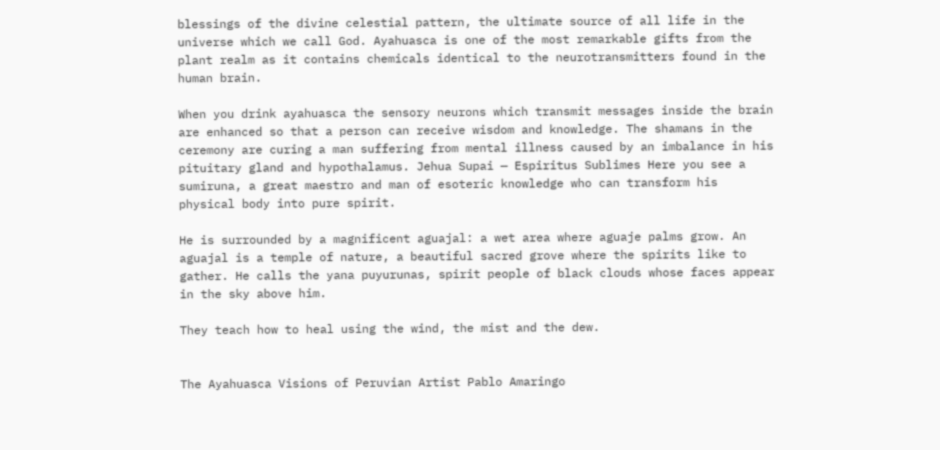blessings of the divine celestial pattern, the ultimate source of all life in the universe which we call God. Ayahuasca is one of the most remarkable gifts from the plant realm as it contains chemicals identical to the neurotransmitters found in the human brain.

When you drink ayahuasca the sensory neurons which transmit messages inside the brain are enhanced so that a person can receive wisdom and knowledge. The shamans in the ceremony are curing a man suffering from mental illness caused by an imbalance in his pituitary gland and hypothalamus. Jehua Supai — Espiritus Sublimes Here you see a sumiruna, a great maestro and man of esoteric knowledge who can transform his physical body into pure spirit.

He is surrounded by a magnificent aguajal: a wet area where aguaje palms grow. An aguajal is a temple of nature, a beautiful sacred grove where the spirits like to gather. He calls the yana puyurunas, spirit people of black clouds whose faces appear in the sky above him.

They teach how to heal using the wind, the mist and the dew.


The Ayahuasca Visions of Peruvian Artist Pablo Amaringo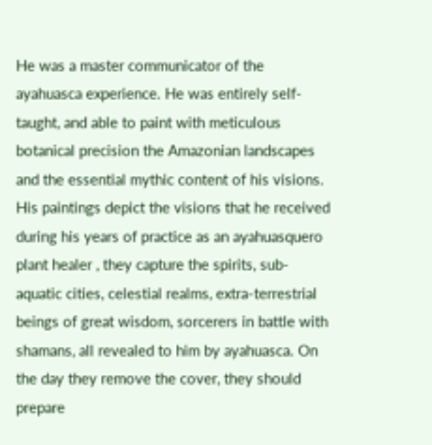He was a master communicator of the ayahuasca experience. He was entirely self-taught, and able to paint with meticulous botanical precision the Amazonian landscapes and the essential mythic content of his visions. His paintings depict the visions that he received during his years of practice as an ayahuasquero plant healer , they capture the spirits, sub-aquatic cities, celestial realms, extra-terrestrial beings of great wisdom, sorcerers in battle with shamans, all revealed to him by ayahuasca. On the day they remove the cover, they should prepare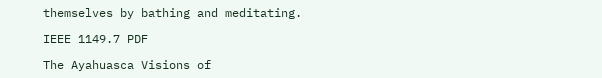themselves by bathing and meditating.

IEEE 1149.7 PDF

The Ayahuasca Visions of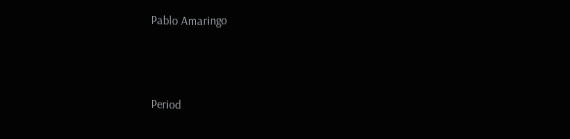Pablo Amaringo



Period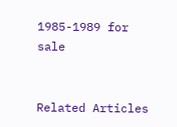1985-1989 for sale


Related Articles